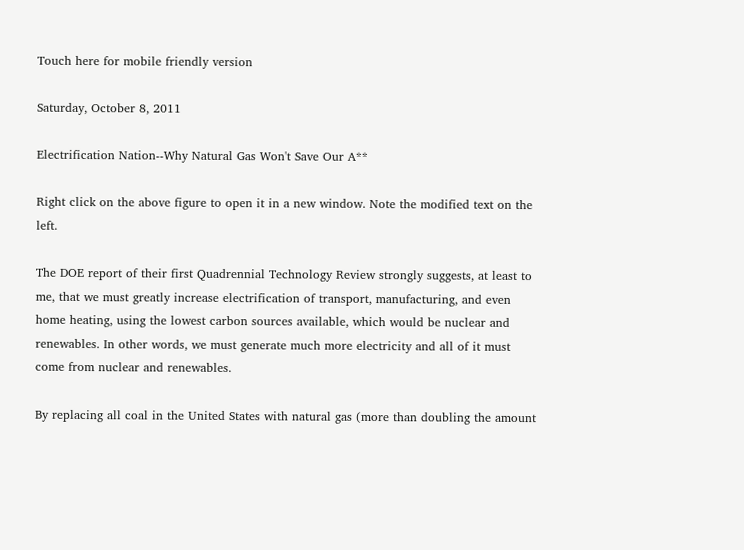Touch here for mobile friendly version

Saturday, October 8, 2011

Electrification Nation--Why Natural Gas Won't Save Our A**

Right click on the above figure to open it in a new window. Note the modified text on the left.

The DOE report of their first Quadrennial Technology Review strongly suggests, at least to me, that we must greatly increase electrification of transport, manufacturing, and even home heating, using the lowest carbon sources available, which would be nuclear and renewables. In other words, we must generate much more electricity and all of it must come from nuclear and renewables.

By replacing all coal in the United States with natural gas (more than doubling the amount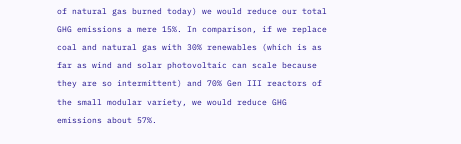of natural gas burned today) we would reduce our total GHG emissions a mere 15%. In comparison, if we replace coal and natural gas with 30% renewables (which is as far as wind and solar photovoltaic can scale because they are so intermittent) and 70% Gen III reactors of the small modular variety, we would reduce GHG emissions about 57%.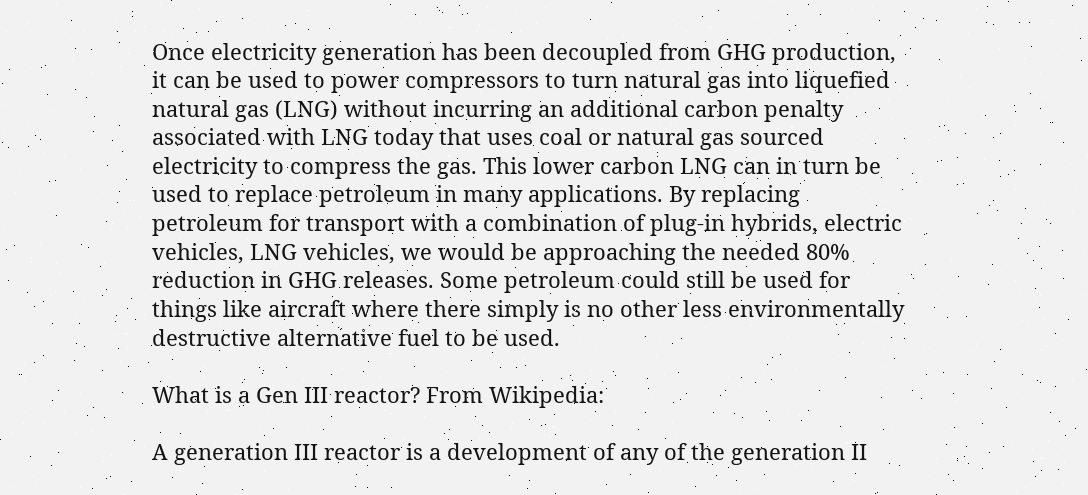Once electricity generation has been decoupled from GHG production, it can be used to power compressors to turn natural gas into liquefied natural gas (LNG) without incurring an additional carbon penalty associated with LNG today that uses coal or natural gas sourced electricity to compress the gas. This lower carbon LNG can in turn be used to replace petroleum in many applications. By replacing petroleum for transport with a combination of plug-in hybrids, electric vehicles, LNG vehicles, we would be approaching the needed 80% reduction in GHG releases. Some petroleum could still be used for things like aircraft where there simply is no other less environmentally destructive alternative fuel to be used.

What is a Gen III reactor? From Wikipedia:

A generation III reactor is a development of any of the generation II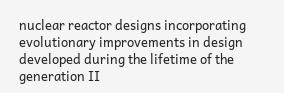nuclear reactor designs incorporating evolutionary improvements in design developed during the lifetime of the generation II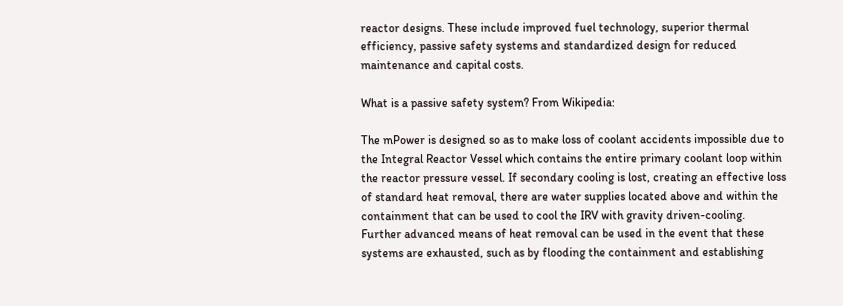reactor designs. These include improved fuel technology, superior thermal efficiency, passive safety systems and standardized design for reduced maintenance and capital costs.

What is a passive safety system? From Wikipedia:

The mPower is designed so as to make loss of coolant accidents impossible due to the Integral Reactor Vessel which contains the entire primary coolant loop within the reactor pressure vessel. If secondary cooling is lost, creating an effective loss of standard heat removal, there are water supplies located above and within the containment that can be used to cool the IRV with gravity driven-cooling. Further advanced means of heat removal can be used in the event that these systems are exhausted, such as by flooding the containment and establishing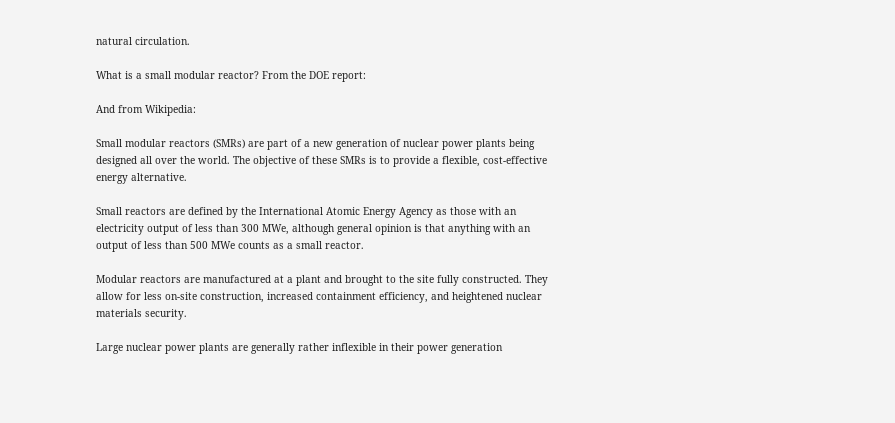natural circulation.

What is a small modular reactor? From the DOE report:

And from Wikipedia:

Small modular reactors (SMRs) are part of a new generation of nuclear power plants being designed all over the world. The objective of these SMRs is to provide a flexible, cost-effective energy alternative.

Small reactors are defined by the International Atomic Energy Agency as those with an electricity output of less than 300 MWe, although general opinion is that anything with an output of less than 500 MWe counts as a small reactor.

Modular reactors are manufactured at a plant and brought to the site fully constructed. They allow for less on-site construction, increased containment efficiency, and heightened nuclear materials security.

Large nuclear power plants are generally rather inflexible in their power generation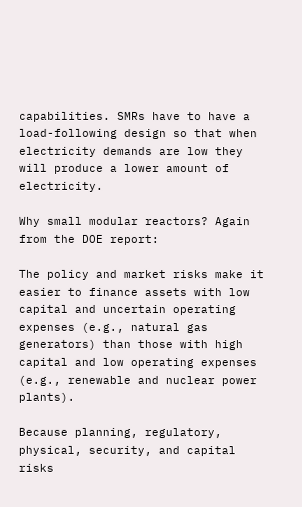capabilities. SMRs have to have a load-following design so that when electricity demands are low they will produce a lower amount of electricity.

Why small modular reactors? Again from the DOE report:

The policy and market risks make it easier to finance assets with low capital and uncertain operating expenses (e.g., natural gas generators) than those with high capital and low operating expenses (e.g., renewable and nuclear power plants).

Because planning, regulatory, physical, security, and capital risks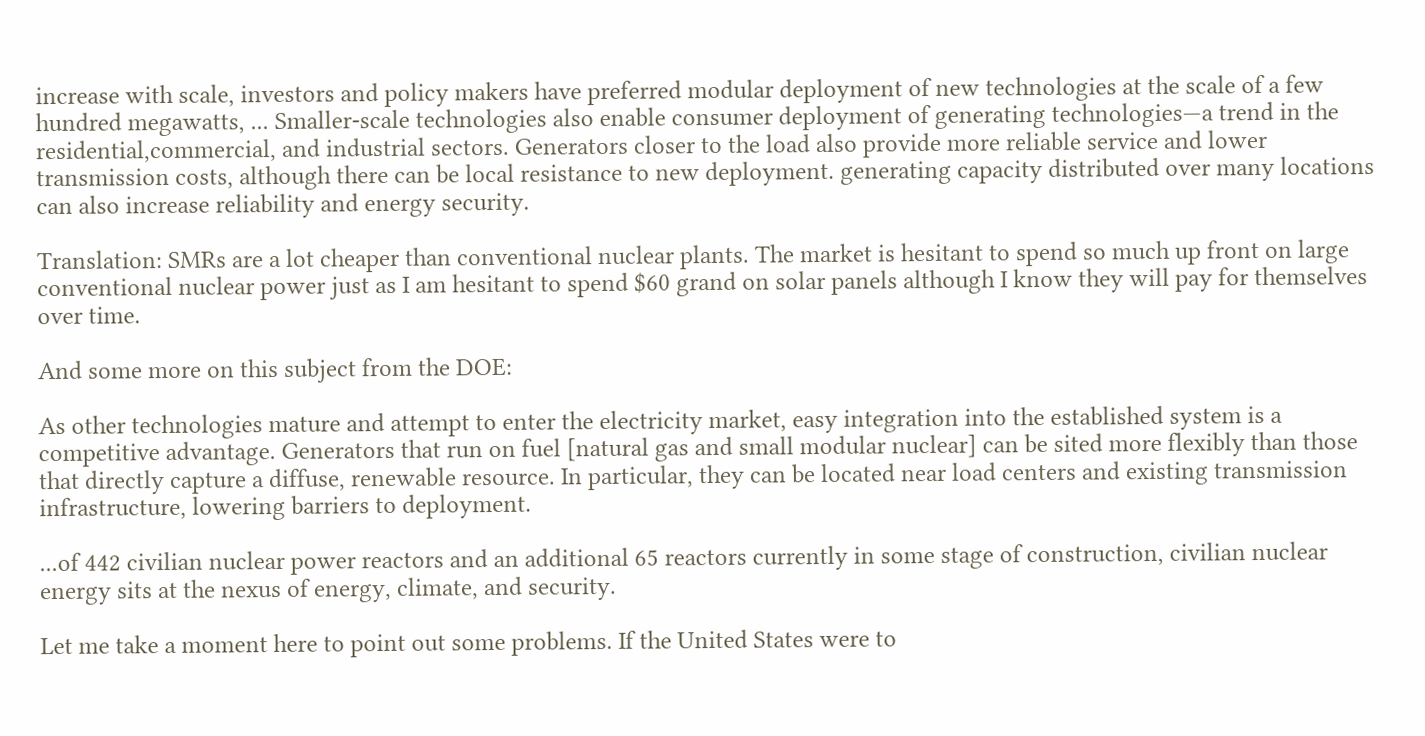increase with scale, investors and policy makers have preferred modular deployment of new technologies at the scale of a few hundred megawatts, ... Smaller-scale technologies also enable consumer deployment of generating technologies—a trend in the residential,commercial, and industrial sectors. Generators closer to the load also provide more reliable service and lower transmission costs, although there can be local resistance to new deployment. generating capacity distributed over many locations can also increase reliability and energy security.

Translation: SMRs are a lot cheaper than conventional nuclear plants. The market is hesitant to spend so much up front on large conventional nuclear power just as I am hesitant to spend $60 grand on solar panels although I know they will pay for themselves over time.

And some more on this subject from the DOE:

As other technologies mature and attempt to enter the electricity market, easy integration into the established system is a competitive advantage. Generators that run on fuel [natural gas and small modular nuclear] can be sited more flexibly than those that directly capture a diffuse, renewable resource. In particular, they can be located near load centers and existing transmission infrastructure, lowering barriers to deployment.

...of 442 civilian nuclear power reactors and an additional 65 reactors currently in some stage of construction, civilian nuclear energy sits at the nexus of energy, climate, and security.

Let me take a moment here to point out some problems. If the United States were to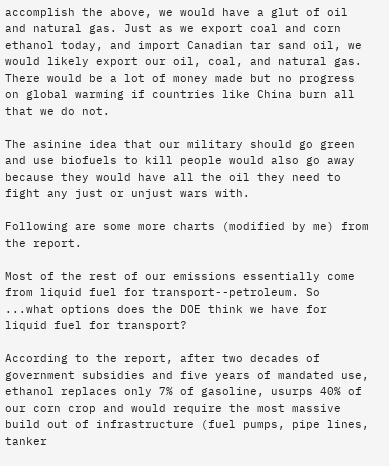accomplish the above, we would have a glut of oil and natural gas. Just as we export coal and corn ethanol today, and import Canadian tar sand oil, we would likely export our oil, coal, and natural gas. There would be a lot of money made but no progress on global warming if countries like China burn all that we do not.

The asinine idea that our military should go green and use biofuels to kill people would also go away because they would have all the oil they need to fight any just or unjust wars with.

Following are some more charts (modified by me) from the report.

Most of the rest of our emissions essentially come from liquid fuel for transport--petroleum. So ...what options does the DOE think we have for liquid fuel for transport?

According to the report, after two decades of government subsidies and five years of mandated use, ethanol replaces only 7% of gasoline, usurps 40% of our corn crop and would require the most massive build out of infrastructure (fuel pumps, pipe lines, tanker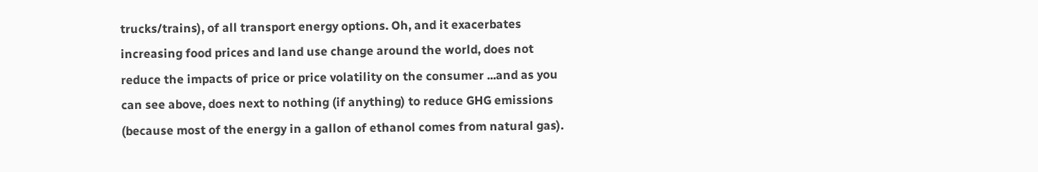trucks/trains), of all transport energy options. Oh, and it exacerbates increasing food prices and land use change around the world, does not reduce the impacts of price or price volatility on the consumer ...and as you can see above, does next to nothing (if anything) to reduce GHG emissions (because most of the energy in a gallon of ethanol comes from natural gas).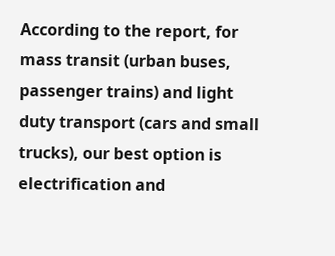According to the report, for mass transit (urban buses, passenger trains) and light duty transport (cars and small trucks), our best option is electrification and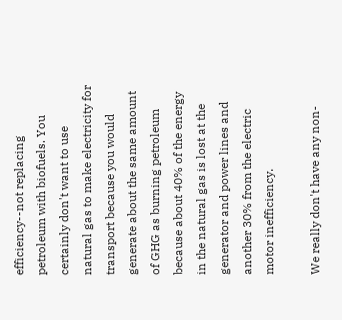efficiency--not replacing petroleum with biofuels. You certainly don't want to use natural gas to make electricity for transport because you would generate about the same amount of GHG as burning petroleum because about 40% of the energy in the natural gas is lost at the generator and power lines and another 30% from the electric motor inefficiency.

We really don't have any non-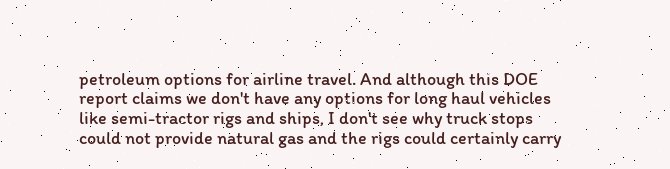petroleum options for airline travel. And although this DOE report claims we don't have any options for long haul vehicles like semi-tractor rigs and ships, I don't see why truck stops could not provide natural gas and the rigs could certainly carry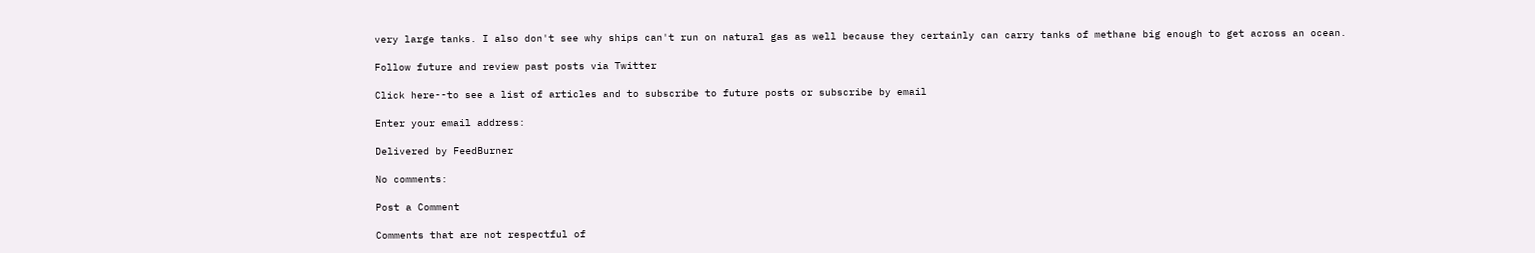very large tanks. I also don't see why ships can't run on natural gas as well because they certainly can carry tanks of methane big enough to get across an ocean.

Follow future and review past posts via Twitter

Click here--to see a list of articles and to subscribe to future posts or subscribe by email

Enter your email address:

Delivered by FeedBurner

No comments:

Post a Comment

Comments that are not respectful of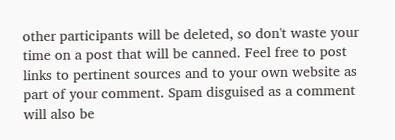other participants will be deleted, so don't waste your time on a post that will be canned. Feel free to post links to pertinent sources and to your own website as part of your comment. Spam disguised as a comment will also be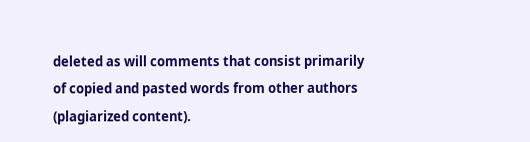deleted as will comments that consist primarily of copied and pasted words from other authors (plagiarized content).